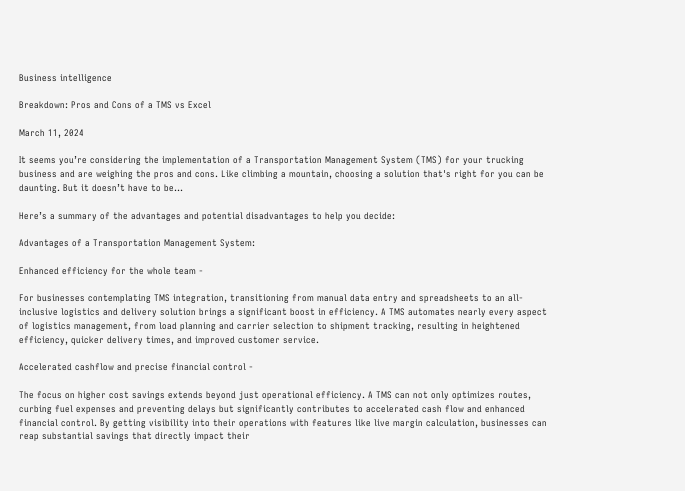Business intelligence

Breakdown: Pros and Cons of a TMS vs Excel

March 11, 2024

It seems you’re considering the implementation of a Transportation Management System (TMS) for your trucking business and are weighing the pros and cons. Like climbing a mountain, choosing a solution that's right for you can be daunting. But it doesn’t have to be…

Here’s a summary of the advantages and potential disadvantages to help you decide:

Advantages of a Transportation Management System:

Enhanced efficiency for the whole team -

For businesses contemplating TMS integration, transitioning from manual data entry and spreadsheets to an all-inclusive logistics and delivery solution brings a significant boost in efficiency. A TMS automates nearly every aspect of logistics management, from load planning and carrier selection to shipment tracking, resulting in heightened efficiency, quicker delivery times, and improved customer service.

Accelerated cashflow and precise financial control -

The focus on higher cost savings extends beyond just operational efficiency. A TMS can not only optimizes routes, curbing fuel expenses and preventing delays but significantly contributes to accelerated cash flow and enhanced financial control. By getting visibility into their operations with features like live margin calculation, businesses can reap substantial savings that directly impact their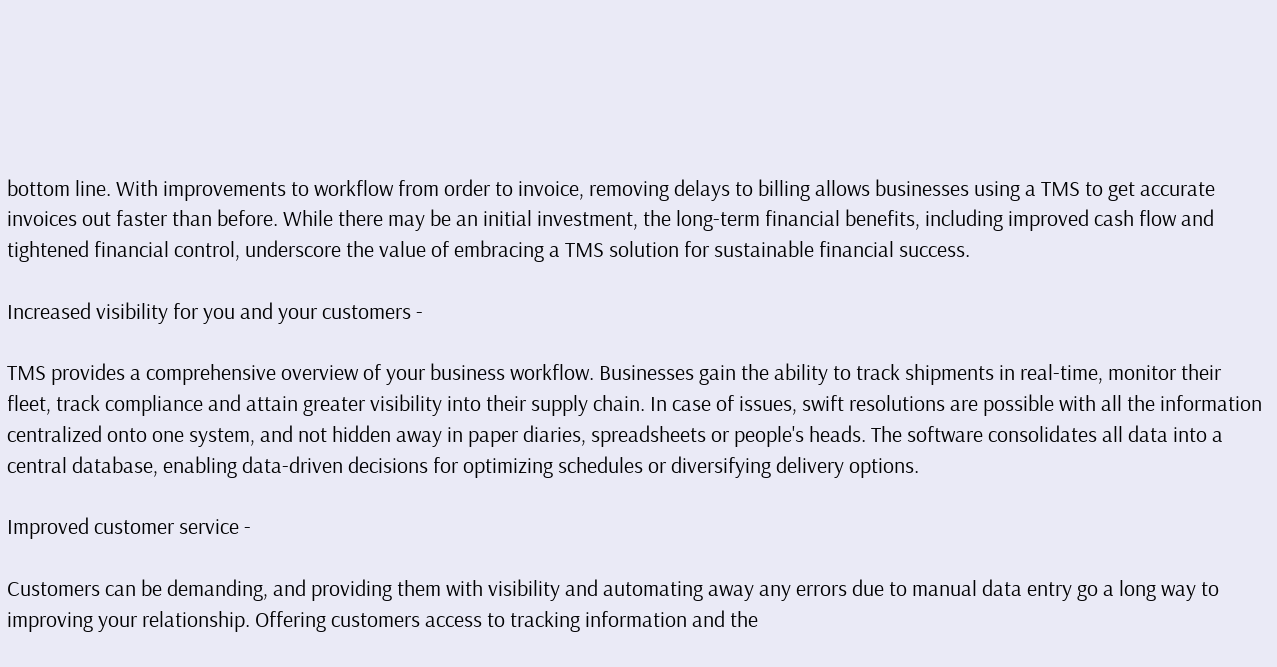bottom line. With improvements to workflow from order to invoice, removing delays to billing allows businesses using a TMS to get accurate invoices out faster than before. While there may be an initial investment, the long-term financial benefits, including improved cash flow and tightened financial control, underscore the value of embracing a TMS solution for sustainable financial success.

Increased visibility for you and your customers -

TMS provides a comprehensive overview of your business workflow. Businesses gain the ability to track shipments in real-time, monitor their fleet, track compliance and attain greater visibility into their supply chain. In case of issues, swift resolutions are possible with all the information centralized onto one system, and not hidden away in paper diaries, spreadsheets or people's heads. The software consolidates all data into a central database, enabling data-driven decisions for optimizing schedules or diversifying delivery options.

Improved customer service -

Customers can be demanding, and providing them with visibility and automating away any errors due to manual data entry go a long way to improving your relationship. Offering customers access to tracking information and the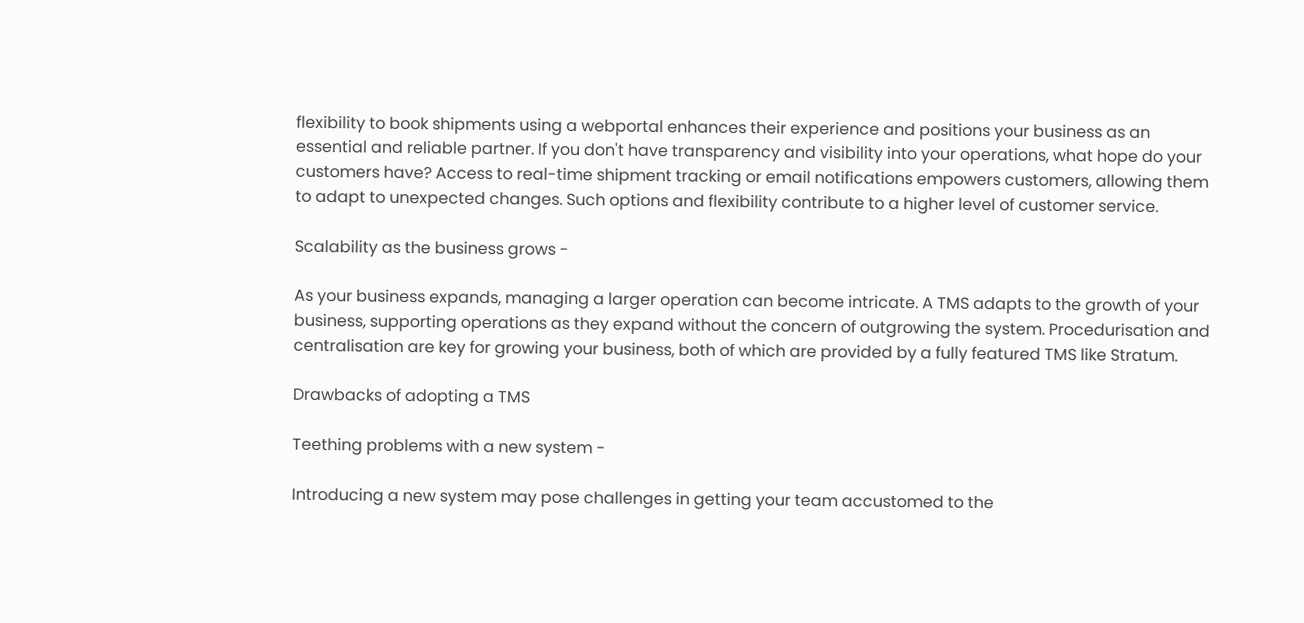flexibility to book shipments using a webportal enhances their experience and positions your business as an essential and reliable partner. If you don't have transparency and visibility into your operations, what hope do your customers have? Access to real-time shipment tracking or email notifications empowers customers, allowing them to adapt to unexpected changes. Such options and flexibility contribute to a higher level of customer service.

Scalability as the business grows -

As your business expands, managing a larger operation can become intricate. A TMS adapts to the growth of your business, supporting operations as they expand without the concern of outgrowing the system. Procedurisation and centralisation are key for growing your business, both of which are provided by a fully featured TMS like Stratum.

Drawbacks of adopting a TMS

Teething problems with a new system -

Introducing a new system may pose challenges in getting your team accustomed to the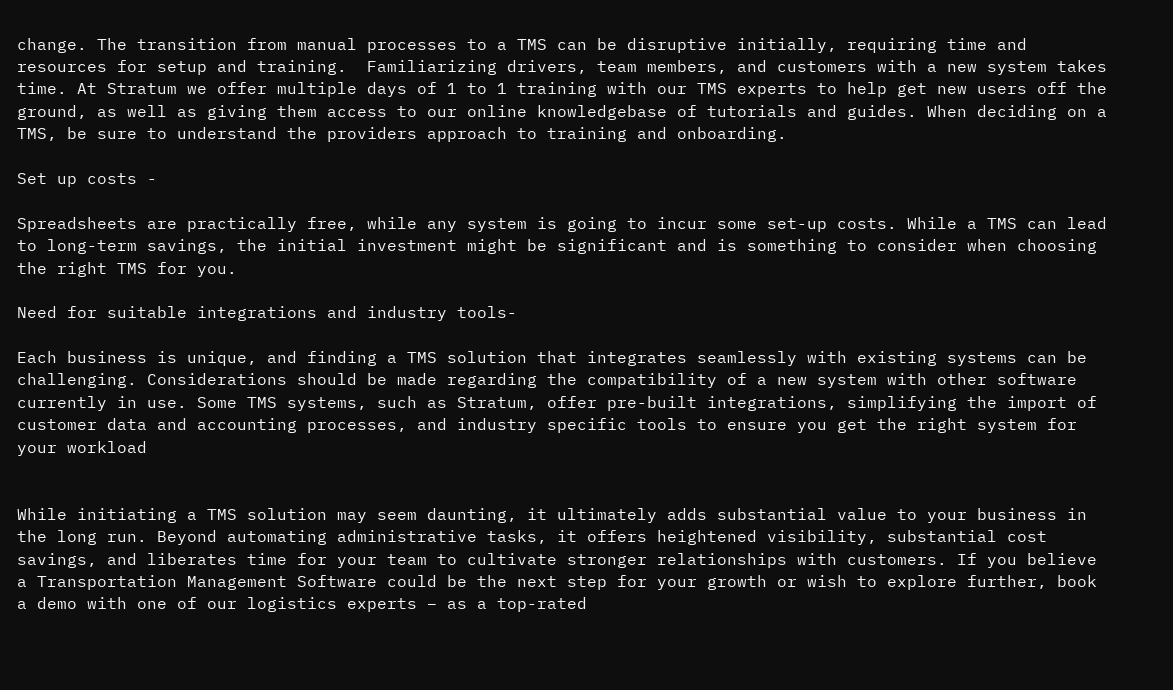change. The transition from manual processes to a TMS can be disruptive initially, requiring time and resources for setup and training.  Familiarizing drivers, team members, and customers with a new system takes time. At Stratum we offer multiple days of 1 to 1 training with our TMS experts to help get new users off the ground, as well as giving them access to our online knowledgebase of tutorials and guides. When deciding on a TMS, be sure to understand the providers approach to training and onboarding.

Set up costs -

Spreadsheets are practically free, while any system is going to incur some set-up costs. While a TMS can lead to long-term savings, the initial investment might be significant and is something to consider when choosing the right TMS for you.

Need for suitable integrations and industry tools-

Each business is unique, and finding a TMS solution that integrates seamlessly with existing systems can be challenging. Considerations should be made regarding the compatibility of a new system with other software currently in use. Some TMS systems, such as Stratum, offer pre-built integrations, simplifying the import of customer data and accounting processes, and industry specific tools to ensure you get the right system for your workload


While initiating a TMS solution may seem daunting, it ultimately adds substantial value to your business in the long run. Beyond automating administrative tasks, it offers heightened visibility, substantial cost savings, and liberates time for your team to cultivate stronger relationships with customers. If you believe a Transportation Management Software could be the next step for your growth or wish to explore further, book a demo with one of our logistics experts – as a top-rated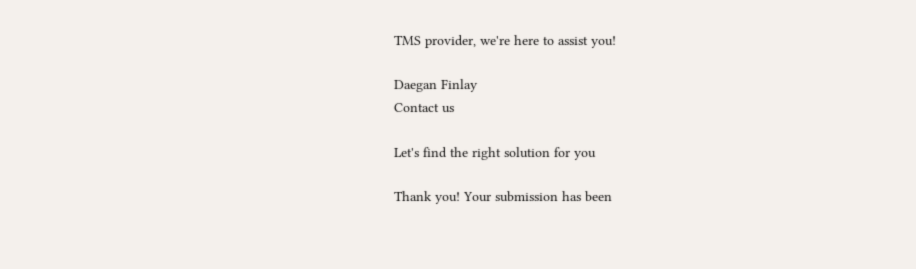TMS provider, we're here to assist you!

Daegan Finlay
Contact us

Let's find the right solution for you

Thank you! Your submission has been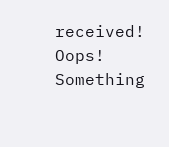received!
Oops! Something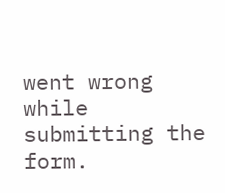went wrong while submitting the form.